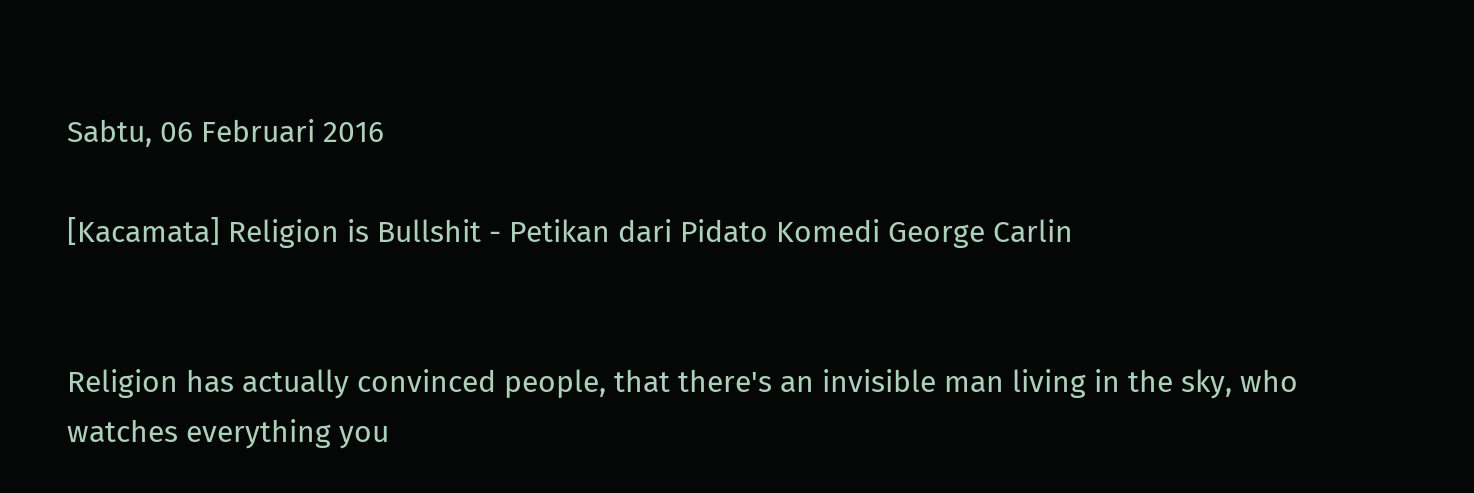Sabtu, 06 Februari 2016

[Kacamata] Religion is Bullshit - Petikan dari Pidato Komedi George Carlin


Religion has actually convinced people, that there's an invisible man living in the sky, who watches everything you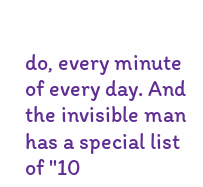do, every minute of every day. And the invisible man has a special list of "10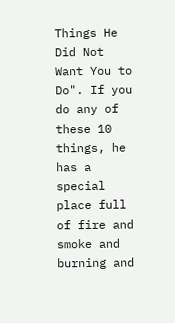Things He Did Not Want You to Do". If you do any of these 10 things, he has a special place full of fire and smoke and burning and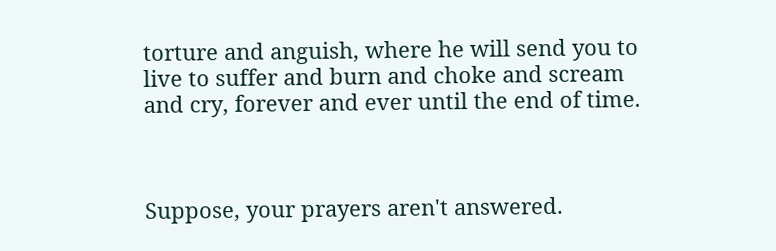torture and anguish, where he will send you to live to suffer and burn and choke and scream and cry, forever and ever until the end of time.



Suppose, your prayers aren't answered.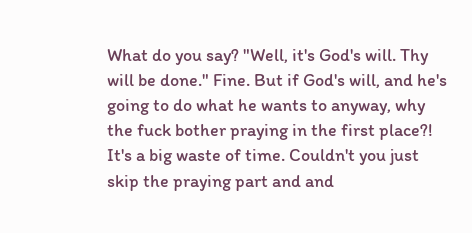What do you say? "Well, it's God's will. Thy will be done." Fine. But if God's will, and he's going to do what he wants to anyway, why the fuck bother praying in the first place?! It's a big waste of time. Couldn't you just skip the praying part and and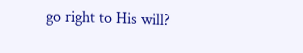go right to His will?